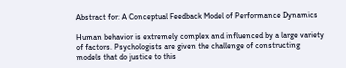Abstract for: A Conceptual Feedback Model of Performance Dynamics

Human behavior is extremely complex and influenced by a large variety of factors. Psychologists are given the challenge of constructing models that do justice to this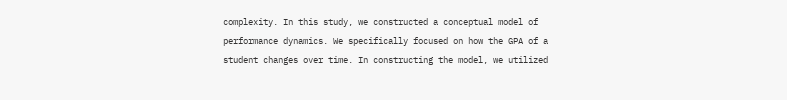complexity. In this study, we constructed a conceptual model of performance dynamics. We specifically focused on how the GPA of a student changes over time. In constructing the model, we utilized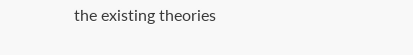the existing theories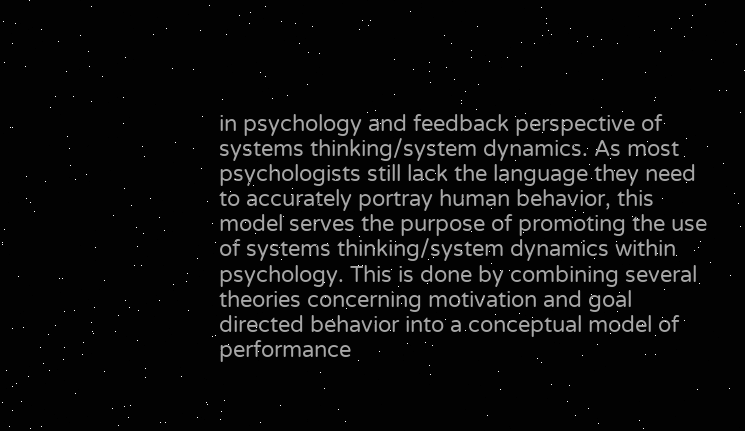in psychology and feedback perspective of systems thinking/system dynamics. As most psychologists still lack the language they need to accurately portray human behavior, this model serves the purpose of promoting the use of systems thinking/system dynamics within psychology. This is done by combining several theories concerning motivation and goal directed behavior into a conceptual model of performance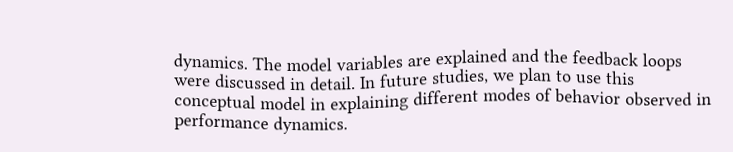dynamics. The model variables are explained and the feedback loops were discussed in detail. In future studies, we plan to use this conceptual model in explaining different modes of behavior observed in performance dynamics.